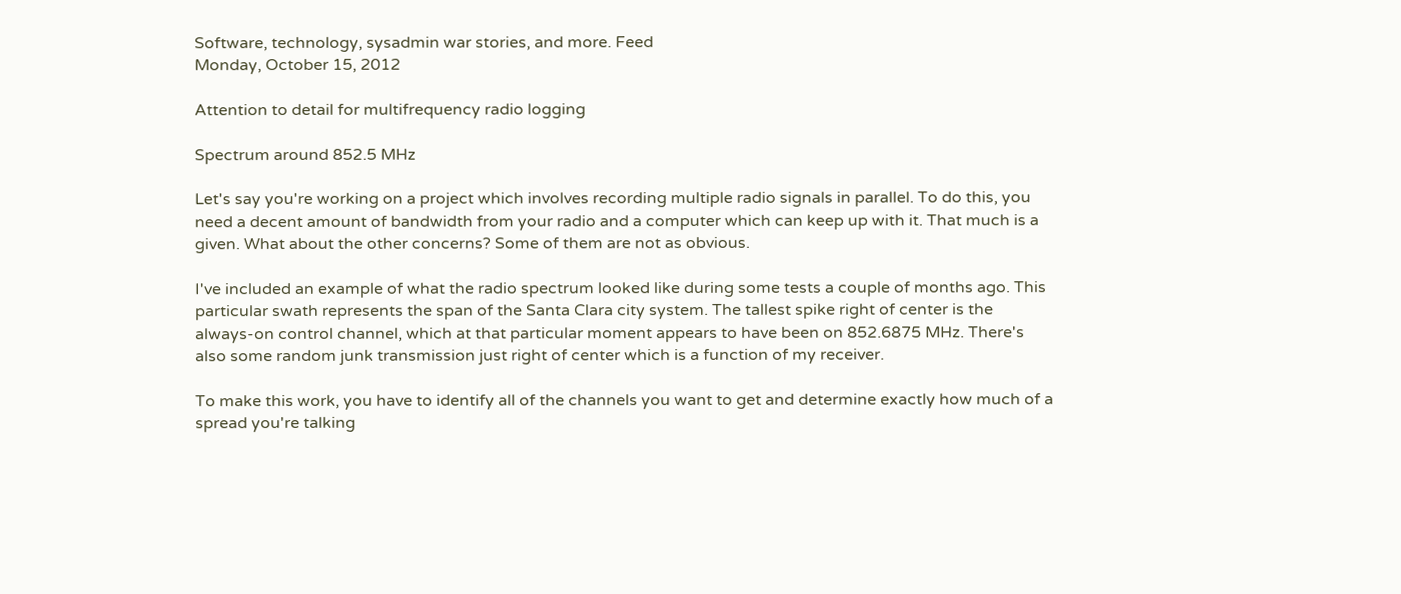Software, technology, sysadmin war stories, and more. Feed
Monday, October 15, 2012

Attention to detail for multifrequency radio logging

Spectrum around 852.5 MHz

Let's say you're working on a project which involves recording multiple radio signals in parallel. To do this, you need a decent amount of bandwidth from your radio and a computer which can keep up with it. That much is a given. What about the other concerns? Some of them are not as obvious.

I've included an example of what the radio spectrum looked like during some tests a couple of months ago. This particular swath represents the span of the Santa Clara city system. The tallest spike right of center is the always-on control channel, which at that particular moment appears to have been on 852.6875 MHz. There's also some random junk transmission just right of center which is a function of my receiver.

To make this work, you have to identify all of the channels you want to get and determine exactly how much of a spread you're talking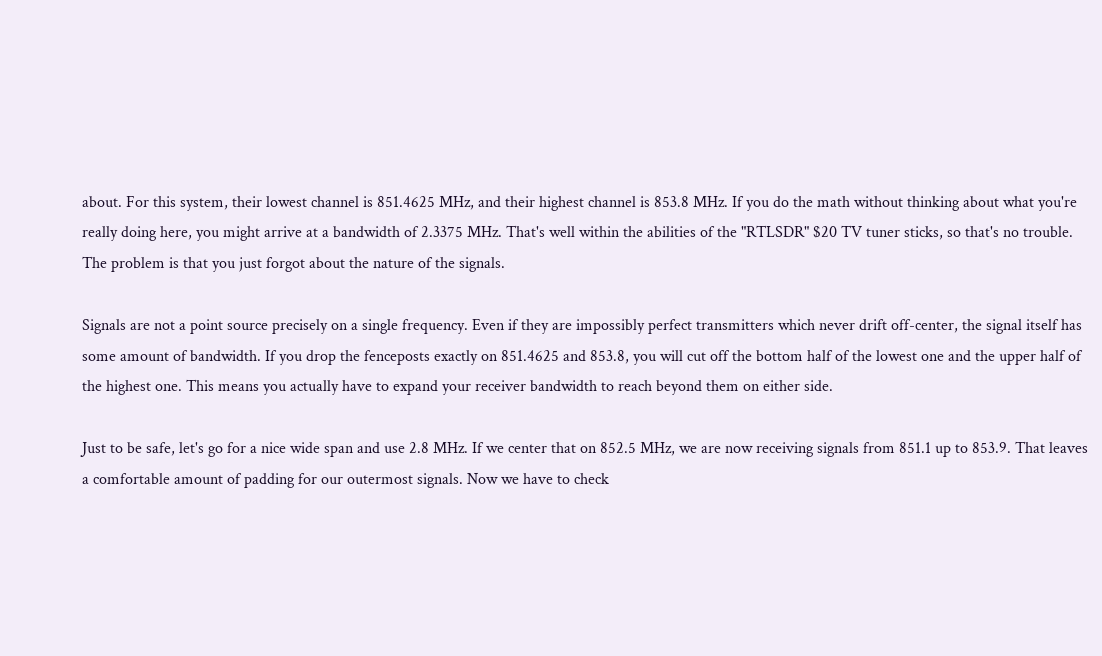about. For this system, their lowest channel is 851.4625 MHz, and their highest channel is 853.8 MHz. If you do the math without thinking about what you're really doing here, you might arrive at a bandwidth of 2.3375 MHz. That's well within the abilities of the "RTLSDR" $20 TV tuner sticks, so that's no trouble. The problem is that you just forgot about the nature of the signals.

Signals are not a point source precisely on a single frequency. Even if they are impossibly perfect transmitters which never drift off-center, the signal itself has some amount of bandwidth. If you drop the fenceposts exactly on 851.4625 and 853.8, you will cut off the bottom half of the lowest one and the upper half of the highest one. This means you actually have to expand your receiver bandwidth to reach beyond them on either side.

Just to be safe, let's go for a nice wide span and use 2.8 MHz. If we center that on 852.5 MHz, we are now receiving signals from 851.1 up to 853.9. That leaves a comfortable amount of padding for our outermost signals. Now we have to check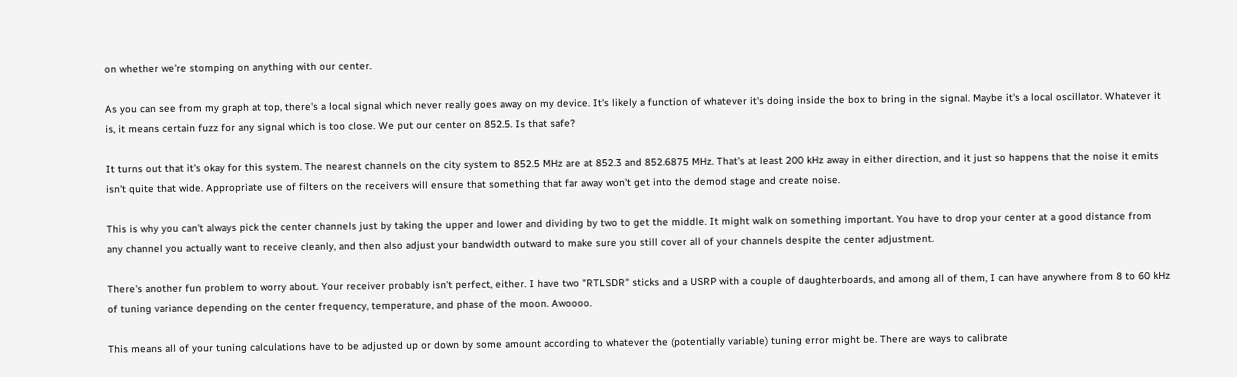on whether we're stomping on anything with our center.

As you can see from my graph at top, there's a local signal which never really goes away on my device. It's likely a function of whatever it's doing inside the box to bring in the signal. Maybe it's a local oscillator. Whatever it is, it means certain fuzz for any signal which is too close. We put our center on 852.5. Is that safe?

It turns out that it's okay for this system. The nearest channels on the city system to 852.5 MHz are at 852.3 and 852.6875 MHz. That's at least 200 kHz away in either direction, and it just so happens that the noise it emits isn't quite that wide. Appropriate use of filters on the receivers will ensure that something that far away won't get into the demod stage and create noise.

This is why you can't always pick the center channels just by taking the upper and lower and dividing by two to get the middle. It might walk on something important. You have to drop your center at a good distance from any channel you actually want to receive cleanly, and then also adjust your bandwidth outward to make sure you still cover all of your channels despite the center adjustment.

There's another fun problem to worry about. Your receiver probably isn't perfect, either. I have two "RTLSDR" sticks and a USRP with a couple of daughterboards, and among all of them, I can have anywhere from 8 to 60 kHz of tuning variance depending on the center frequency, temperature, and phase of the moon. Awoooo.

This means all of your tuning calculations have to be adjusted up or down by some amount according to whatever the (potentially variable) tuning error might be. There are ways to calibrate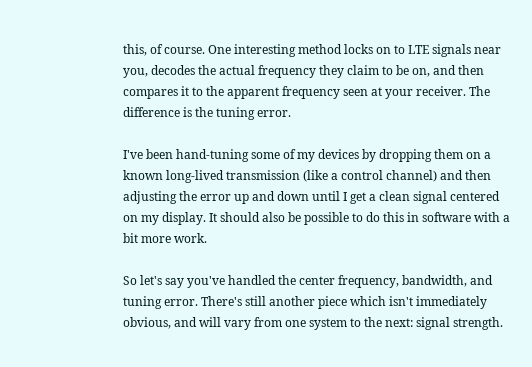this, of course. One interesting method locks on to LTE signals near you, decodes the actual frequency they claim to be on, and then compares it to the apparent frequency seen at your receiver. The difference is the tuning error.

I've been hand-tuning some of my devices by dropping them on a known long-lived transmission (like a control channel) and then adjusting the error up and down until I get a clean signal centered on my display. It should also be possible to do this in software with a bit more work.

So let's say you've handled the center frequency, bandwidth, and tuning error. There's still another piece which isn't immediately obvious, and will vary from one system to the next: signal strength.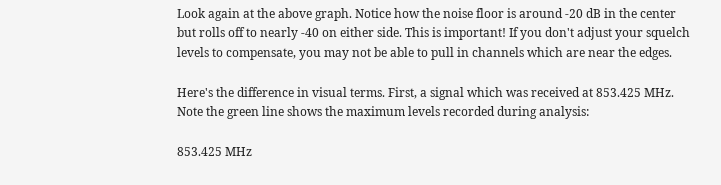Look again at the above graph. Notice how the noise floor is around -20 dB in the center but rolls off to nearly -40 on either side. This is important! If you don't adjust your squelch levels to compensate, you may not be able to pull in channels which are near the edges.

Here's the difference in visual terms. First, a signal which was received at 853.425 MHz. Note the green line shows the maximum levels recorded during analysis:

853.425 MHz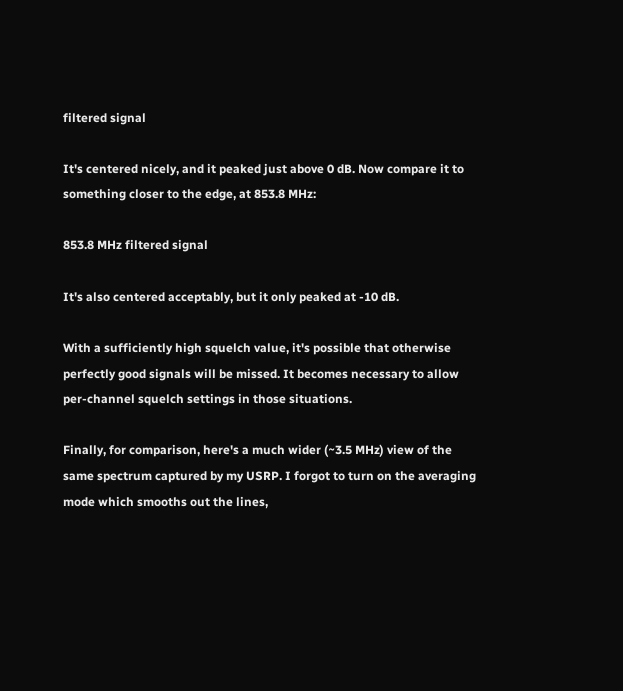filtered signal

It's centered nicely, and it peaked just above 0 dB. Now compare it to something closer to the edge, at 853.8 MHz:

853.8 MHz filtered signal

It's also centered acceptably, but it only peaked at -10 dB.

With a sufficiently high squelch value, it's possible that otherwise perfectly good signals will be missed. It becomes necessary to allow per-channel squelch settings in those situations.

Finally, for comparison, here's a much wider (~3.5 MHz) view of the same spectrum captured by my USRP. I forgot to turn on the averaging mode which smooths out the lines,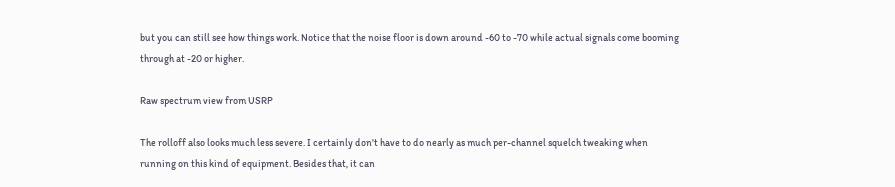but you can still see how things work. Notice that the noise floor is down around -60 to -70 while actual signals come booming through at -20 or higher.

Raw spectrum view from USRP

The rolloff also looks much less severe. I certainly don't have to do nearly as much per-channel squelch tweaking when running on this kind of equipment. Besides that, it can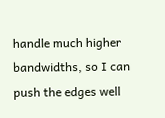handle much higher bandwidths, so I can push the edges well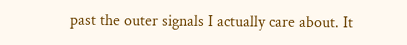past the outer signals I actually care about. It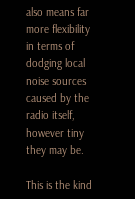also means far more flexibility in terms of dodging local noise sources caused by the radio itself, however tiny they may be.

This is the kind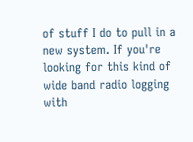of stuff I do to pull in a new system. If you're looking for this kind of wide band radio logging with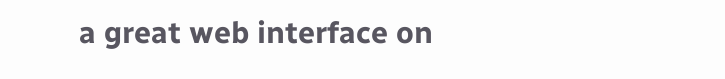a great web interface on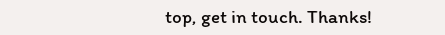top, get in touch. Thanks!